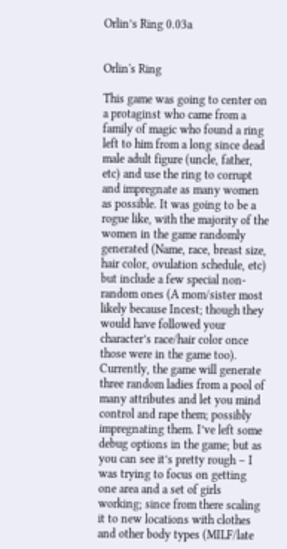Orlin’s Ring 0.03a


Orlin's Ring

This game was going to center on a protaginst who came from a family of magic who found a ring left to him from a long since dead male adult figure (uncle, father, etc) and use the ring to corrupt and impregnate as many women as possible. It was going to be a rogue like, with the majority of the women in the game randomly generated (Name, race, breast size, hair color, ovulation schedule, etc) but include a few special non-random ones (A mom/sister most likely because Incest; though they would have followed your character’s race/hair color once those were in the game too). Currently, the game will generate three random ladies from a pool of many attributes and let you mind control and rape them; possibly impregnating them. I’ve left some debug options in the game; but as you can see it’s pretty rough – I was trying to focus on getting one area and a set of girls working; since from there scaling it to new locations with clothes and other body types (MILF/late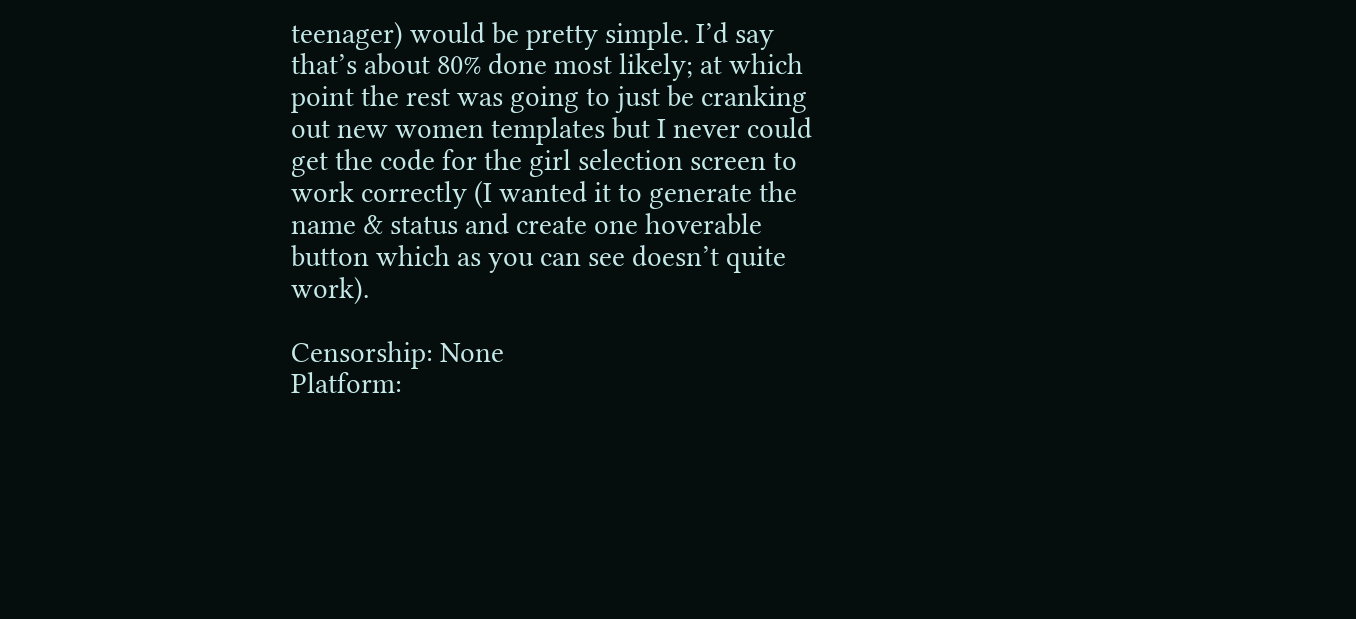teenager) would be pretty simple. I’d say that’s about 80% done most likely; at which point the rest was going to just be cranking out new women templates but I never could get the code for the girl selection screen to work correctly (I wanted it to generate the name & status and create one hoverable button which as you can see doesn’t quite work).

Censorship: None
Platform: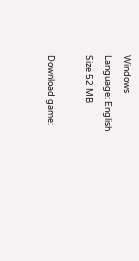Windows
Language: English
Size 52 MB

Download game: